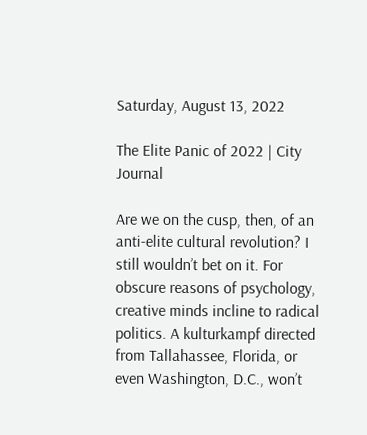Saturday, August 13, 2022

The Elite Panic of 2022 | City Journal

Are we on the cusp, then, of an anti-elite cultural revolution? I still wouldn’t bet on it. For obscure reasons of psychology, creative minds incline to radical politics. A kulturkampf directed from Tallahassee, Florida, or even Washington, D.C., won’t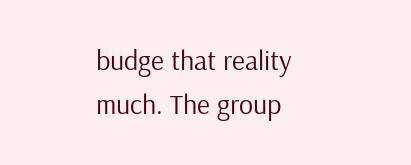budge that reality much. The group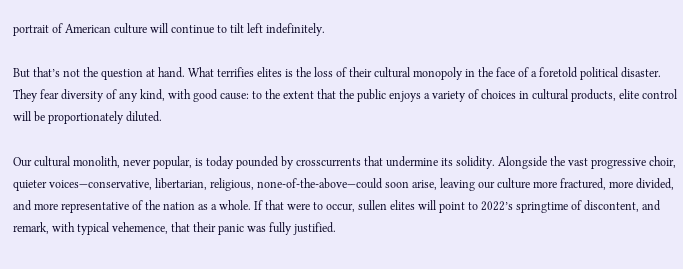portrait of American culture will continue to tilt left indefinitely.

But that’s not the question at hand. What terrifies elites is the loss of their cultural monopoly in the face of a foretold political disaster. They fear diversity of any kind, with good cause: to the extent that the public enjoys a variety of choices in cultural products, elite control will be proportionately diluted.

Our cultural monolith, never popular, is today pounded by crosscurrents that undermine its solidity. Alongside the vast progressive choir, quieter voices—conservative, libertarian, religious, none-of-the-above—could soon arise, leaving our culture more fractured, more divided, and more representative of the nation as a whole. If that were to occur, sullen elites will point to 2022’s springtime of discontent, and remark, with typical vehemence, that their panic was fully justified.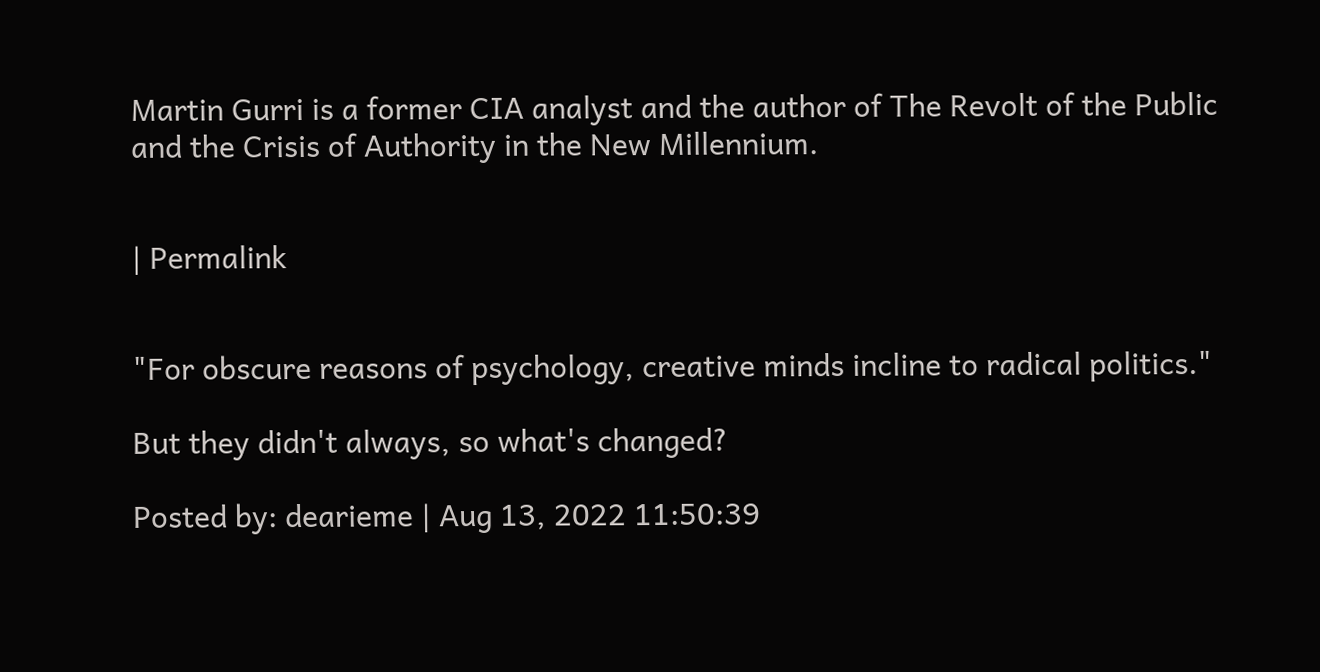Martin Gurri is a former CIA analyst and the author of The Revolt of the Public and the Crisis of Authority in the New Millennium.


| Permalink


"For obscure reasons of psychology, creative minds incline to radical politics."

But they didn't always, so what's changed?

Posted by: dearieme | Aug 13, 2022 11:50:39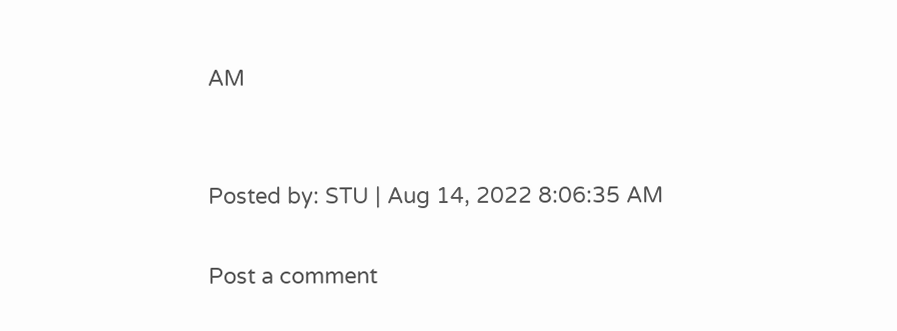AM


Posted by: STU | Aug 14, 2022 8:06:35 AM

Post a comment